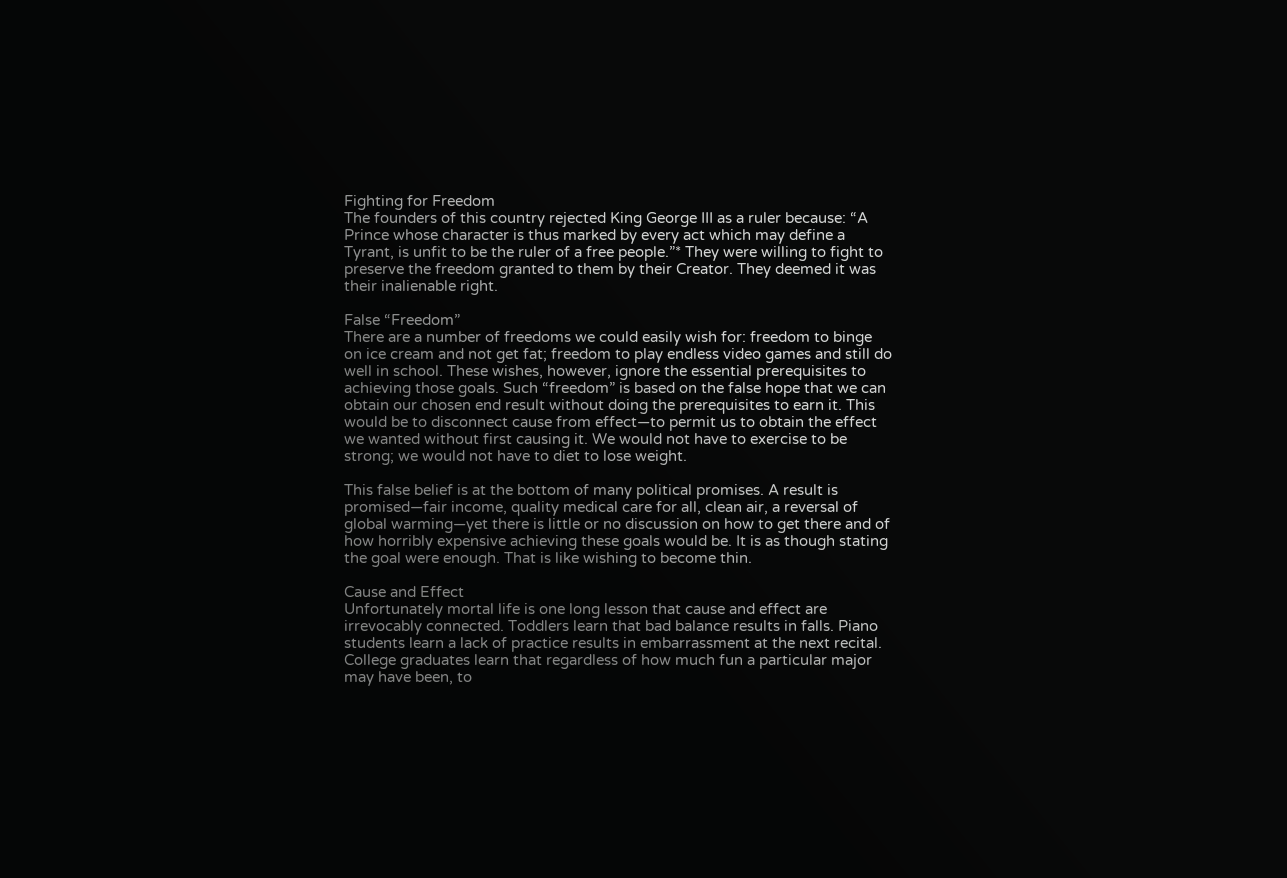Fighting for Freedom
The founders of this country rejected King George III as a ruler because: “A Prince whose character is thus marked by every act which may define a Tyrant, is unfit to be the ruler of a free people.”* They were willing to fight to preserve the freedom granted to them by their Creator. They deemed it was their inalienable right.

False “Freedom”
There are a number of freedoms we could easily wish for: freedom to binge on ice cream and not get fat; freedom to play endless video games and still do well in school. These wishes, however, ignore the essential prerequisites to achieving those goals. Such “freedom” is based on the false hope that we can obtain our chosen end result without doing the prerequisites to earn it. This would be to disconnect cause from effect—to permit us to obtain the effect we wanted without first causing it. We would not have to exercise to be strong; we would not have to diet to lose weight.

This false belief is at the bottom of many political promises. A result is promised—fair income, quality medical care for all, clean air, a reversal of global warming—yet there is little or no discussion on how to get there and of how horribly expensive achieving these goals would be. It is as though stating the goal were enough. That is like wishing to become thin.

Cause and Effect
Unfortunately mortal life is one long lesson that cause and effect are irrevocably connected. Toddlers learn that bad balance results in falls. Piano students learn a lack of practice results in embarrassment at the next recital. College graduates learn that regardless of how much fun a particular major may have been, to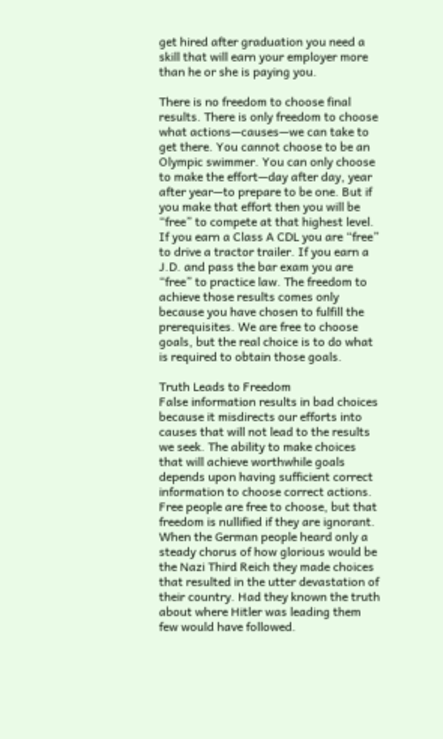get hired after graduation you need a skill that will earn your employer more than he or she is paying you.

There is no freedom to choose final results. There is only freedom to choose what actions—causes—we can take to get there. You cannot choose to be an Olympic swimmer. You can only choose to make the effort—day after day, year after year—to prepare to be one. But if you make that effort then you will be “free” to compete at that highest level. If you earn a Class A CDL you are “free” to drive a tractor trailer. If you earn a J.D. and pass the bar exam you are “free” to practice law. The freedom to achieve those results comes only because you have chosen to fulfill the prerequisites. We are free to choose goals, but the real choice is to do what is required to obtain those goals.

Truth Leads to Freedom
False information results in bad choices because it misdirects our efforts into causes that will not lead to the results we seek. The ability to make choices that will achieve worthwhile goals depends upon having sufficient correct information to choose correct actions. Free people are free to choose, but that freedom is nullified if they are ignorant. When the German people heard only a steady chorus of how glorious would be the Nazi Third Reich they made choices that resulted in the utter devastation of their country. Had they known the truth about where Hitler was leading them few would have followed.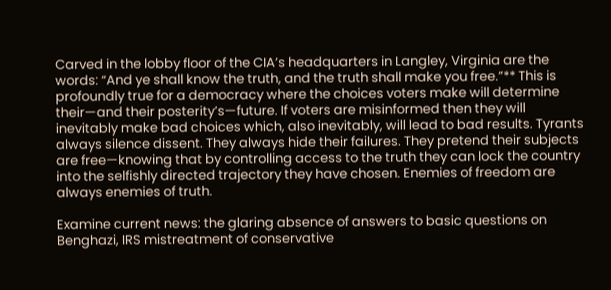Carved in the lobby floor of the CIA’s headquarters in Langley, Virginia are the words: “And ye shall know the truth, and the truth shall make you free.”** This is profoundly true for a democracy where the choices voters make will determine their—and their posterity’s—future. If voters are misinformed then they will inevitably make bad choices which, also inevitably, will lead to bad results. Tyrants always silence dissent. They always hide their failures. They pretend their subjects are free—knowing that by controlling access to the truth they can lock the country into the selfishly directed trajectory they have chosen. Enemies of freedom are always enemies of truth.

Examine current news: the glaring absence of answers to basic questions on Benghazi, IRS mistreatment of conservative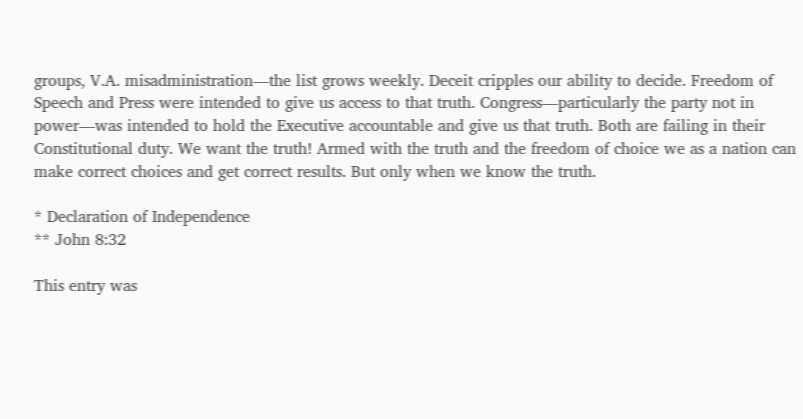groups, V.A. misadministration—the list grows weekly. Deceit cripples our ability to decide. Freedom of Speech and Press were intended to give us access to that truth. Congress—particularly the party not in power—was intended to hold the Executive accountable and give us that truth. Both are failing in their Constitutional duty. We want the truth! Armed with the truth and the freedom of choice we as a nation can make correct choices and get correct results. But only when we know the truth.

* Declaration of Independence
** John 8:32

This entry was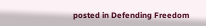posted in Defending Freedom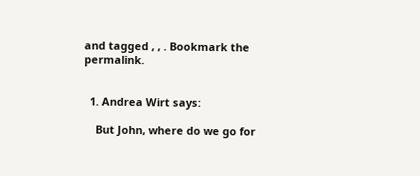and tagged , , . Bookmark the permalink.


  1. Andrea Wirt says:

    But John, where do we go for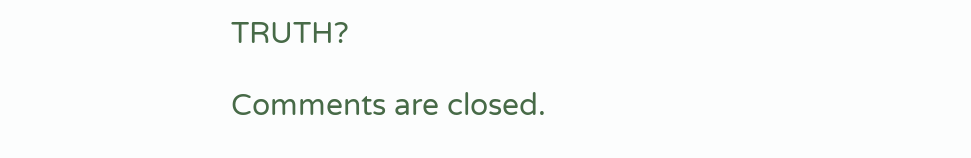TRUTH?

Comments are closed.